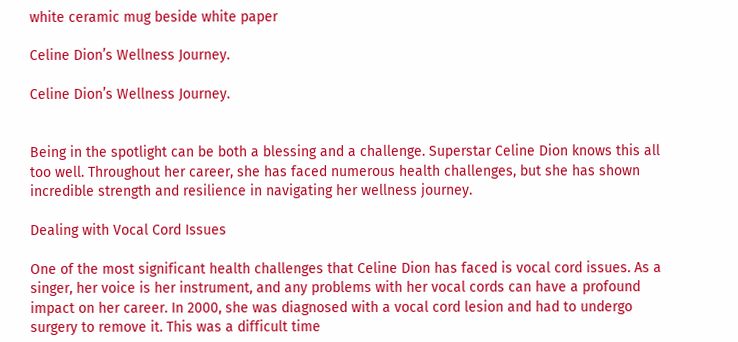white ceramic mug beside white paper

Celine Dion’s Wellness Journey.

Celine Dion’s Wellness Journey.


Being in the spotlight can be both a blessing and a challenge. Superstar Celine Dion knows this all too well. Throughout her career, she has faced numerous health challenges, but she has shown incredible strength and resilience in navigating her wellness journey.

Dealing with Vocal Cord Issues

One of the most significant health challenges that Celine Dion has faced is vocal cord issues. As a singer, her voice is her instrument, and any problems with her vocal cords can have a profound impact on her career. In 2000, she was diagnosed with a vocal cord lesion and had to undergo surgery to remove it. This was a difficult time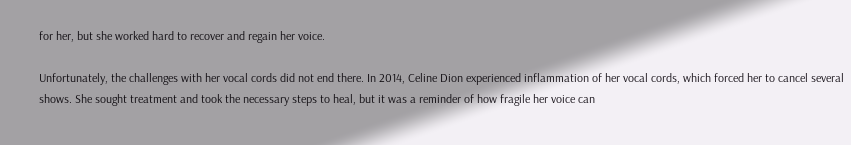for her, but she worked hard to recover and regain her voice.

Unfortunately, the challenges with her vocal cords did not end there. In 2014, Celine Dion experienced inflammation of her vocal cords, which forced her to cancel several shows. She sought treatment and took the necessary steps to heal, but it was a reminder of how fragile her voice can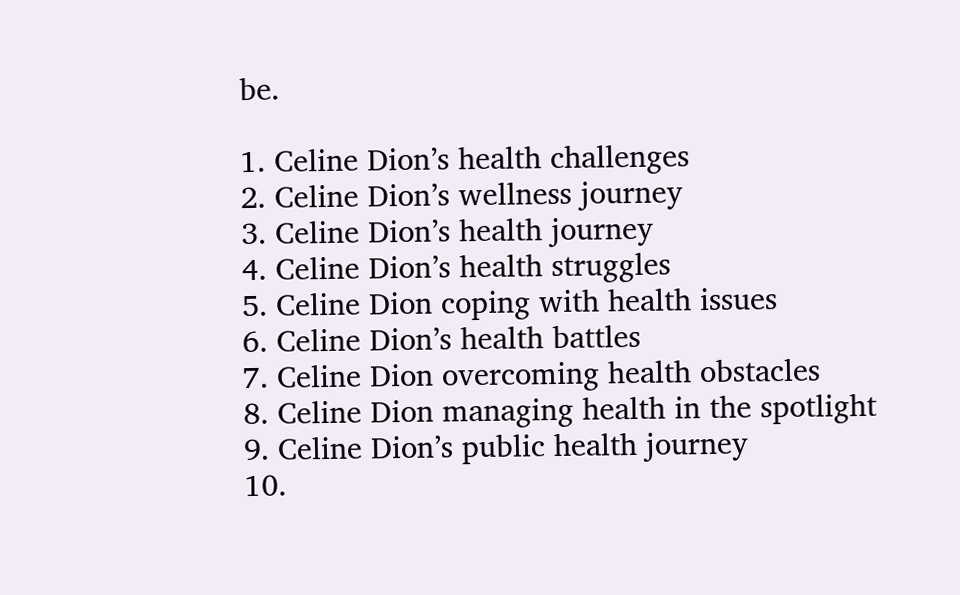be.

1. Celine Dion’s health challenges
2. Celine Dion’s wellness journey
3. Celine Dion’s health journey
4. Celine Dion’s health struggles
5. Celine Dion coping with health issues
6. Celine Dion’s health battles
7. Celine Dion overcoming health obstacles
8. Celine Dion managing health in the spotlight
9. Celine Dion’s public health journey
10.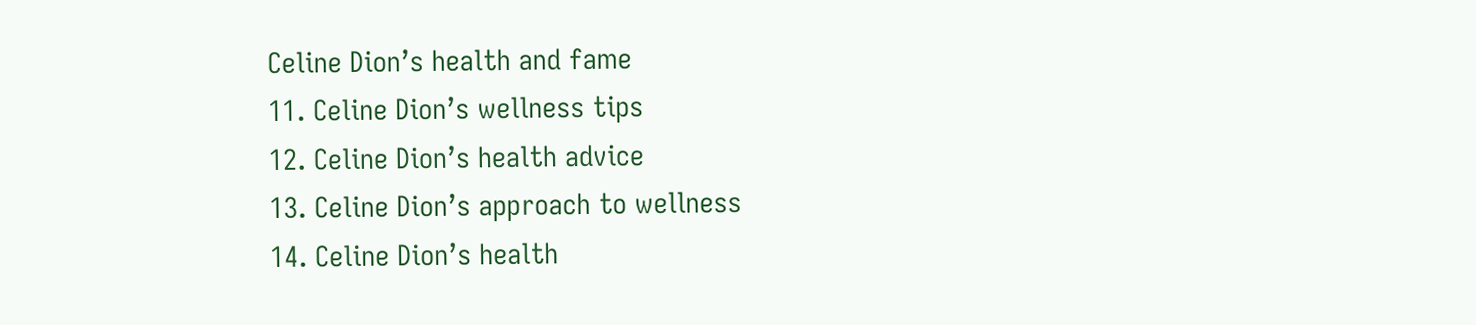Celine Dion’s health and fame
11. Celine Dion’s wellness tips
12. Celine Dion’s health advice
13. Celine Dion’s approach to wellness
14. Celine Dion’s health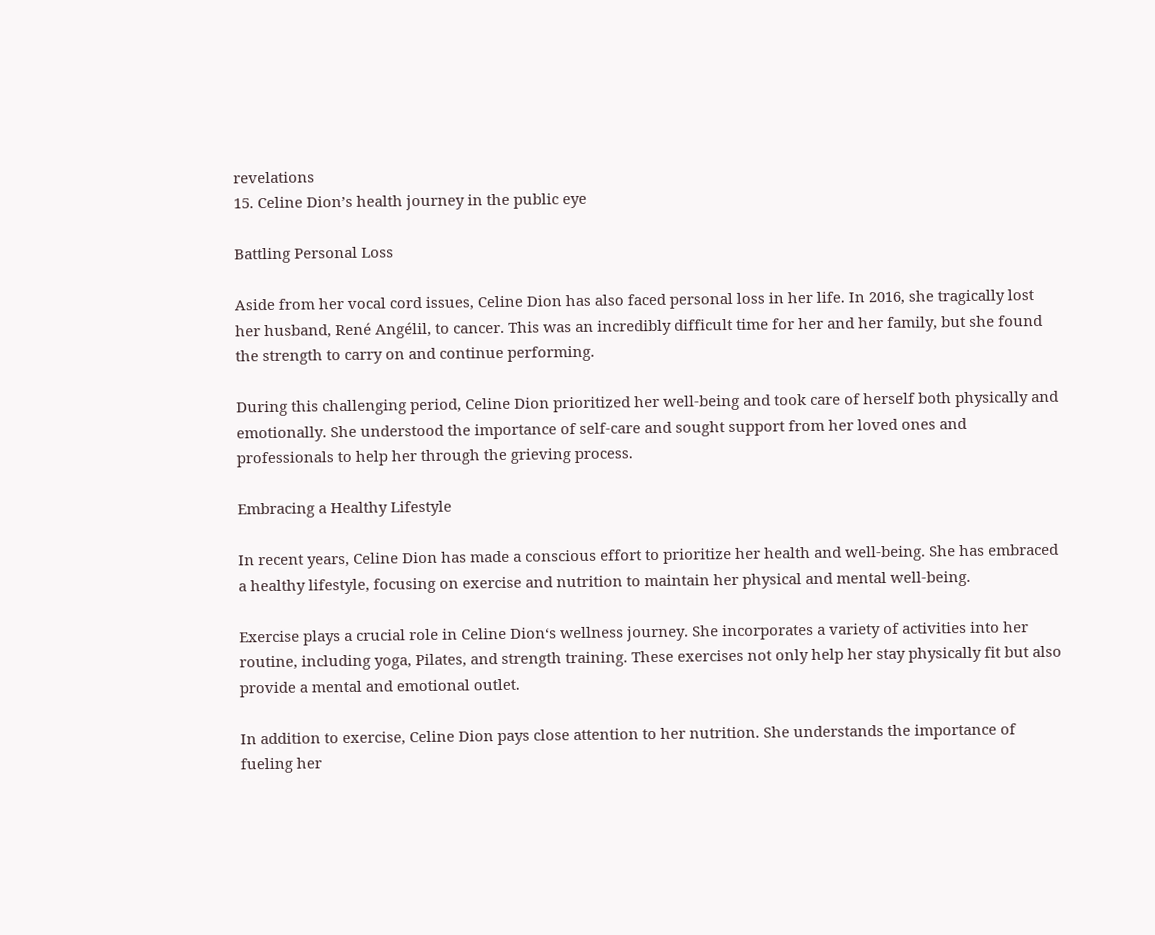revelations
15. Celine Dion’s health journey in the public eye

Battling Personal Loss

Aside from her vocal cord issues, Celine Dion has also faced personal loss in her life. In 2016, she tragically lost her husband, René Angélil, to cancer. This was an incredibly difficult time for her and her family, but she found the strength to carry on and continue performing.

During this challenging period, Celine Dion prioritized her well-being and took care of herself both physically and emotionally. She understood the importance of self-care and sought support from her loved ones and professionals to help her through the grieving process.

Embracing a Healthy Lifestyle

In recent years, Celine Dion has made a conscious effort to prioritize her health and well-being. She has embraced a healthy lifestyle, focusing on exercise and nutrition to maintain her physical and mental well-being.

Exercise plays a crucial role in Celine Dion‘s wellness journey. She incorporates a variety of activities into her routine, including yoga, Pilates, and strength training. These exercises not only help her stay physically fit but also provide a mental and emotional outlet.

In addition to exercise, Celine Dion pays close attention to her nutrition. She understands the importance of fueling her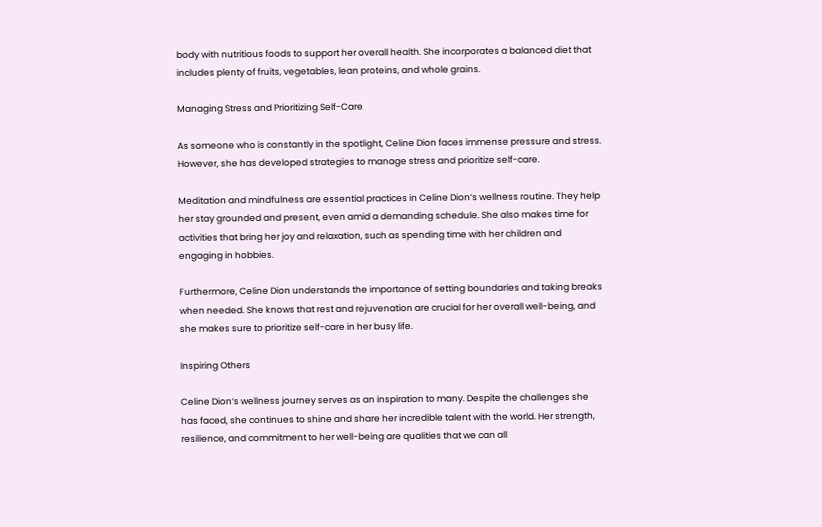body with nutritious foods to support her overall health. She incorporates a balanced diet that includes plenty of fruits, vegetables, lean proteins, and whole grains.

Managing Stress and Prioritizing Self-Care

As someone who is constantly in the spotlight, Celine Dion faces immense pressure and stress. However, she has developed strategies to manage stress and prioritize self-care.

Meditation and mindfulness are essential practices in Celine Dion‘s wellness routine. They help her stay grounded and present, even amid a demanding schedule. She also makes time for activities that bring her joy and relaxation, such as spending time with her children and engaging in hobbies.

Furthermore, Celine Dion understands the importance of setting boundaries and taking breaks when needed. She knows that rest and rejuvenation are crucial for her overall well-being, and she makes sure to prioritize self-care in her busy life.

Inspiring Others

Celine Dion‘s wellness journey serves as an inspiration to many. Despite the challenges she has faced, she continues to shine and share her incredible talent with the world. Her strength, resilience, and commitment to her well-being are qualities that we can all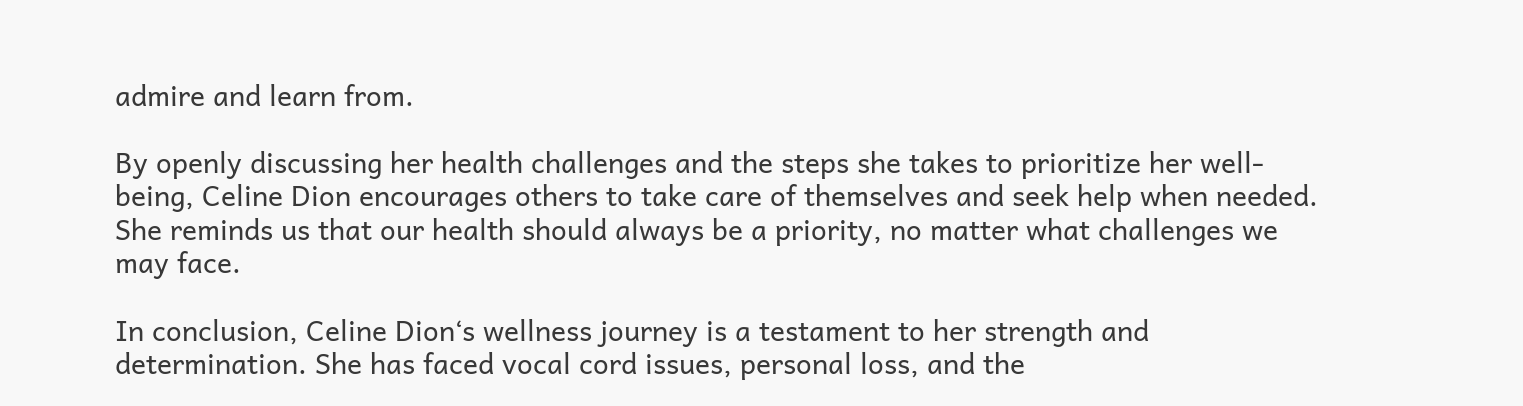admire and learn from.

By openly discussing her health challenges and the steps she takes to prioritize her well-being, Celine Dion encourages others to take care of themselves and seek help when needed. She reminds us that our health should always be a priority, no matter what challenges we may face.

In conclusion, Celine Dion‘s wellness journey is a testament to her strength and determination. She has faced vocal cord issues, personal loss, and the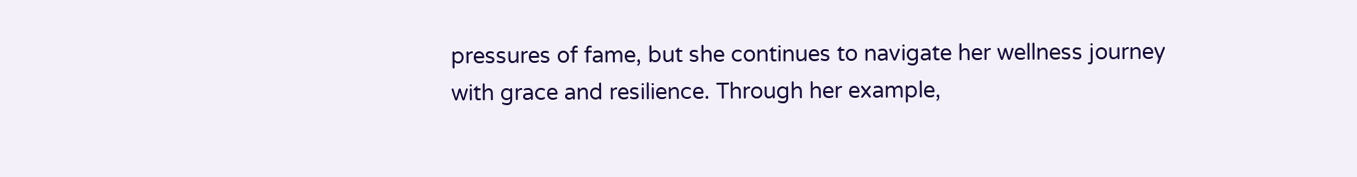pressures of fame, but she continues to navigate her wellness journey with grace and resilience. Through her example,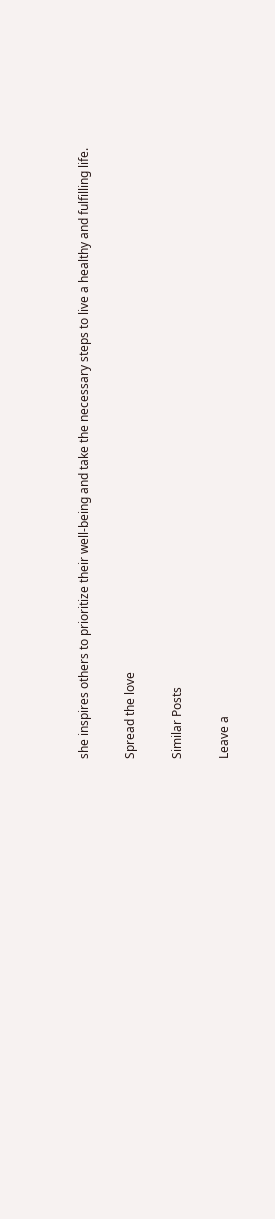she inspires others to prioritize their well-being and take the necessary steps to live a healthy and fulfilling life.

Spread the love

Similar Posts

Leave a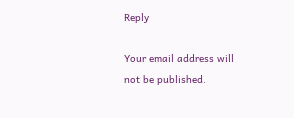Reply

Your email address will not be published.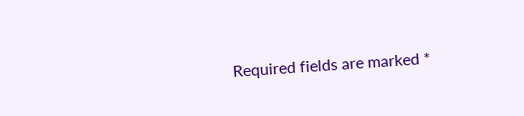Required fields are marked *